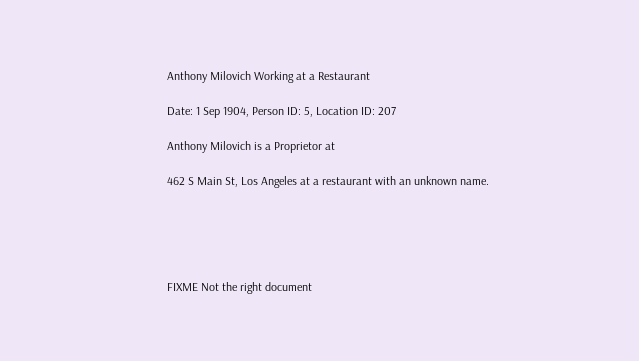Anthony Milovich Working at a Restaurant

Date: 1 Sep 1904, Person ID: 5, Location ID: 207

Anthony Milovich is a Proprietor at

462 S Main St, Los Angeles at a restaurant with an unknown name.





FIXME Not the right document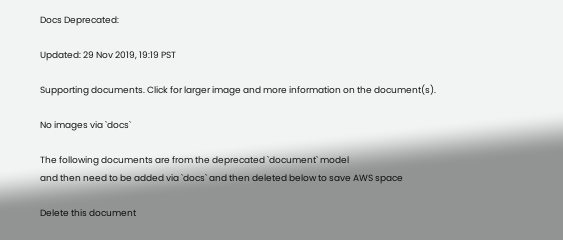Docs Deprecated:

Updated: 29 Nov 2019, 19:19 PST

Supporting documents. Click for larger image and more information on the document(s).

No images via `docs`

The following documents are from the deprecated `document` model
and then need to be added via `docs` and then deleted below to save AWS space

Delete this document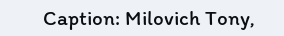Caption: Milovich Tony,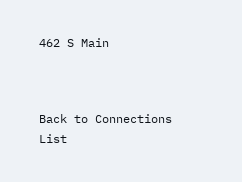462 S Main



Back to Connections List